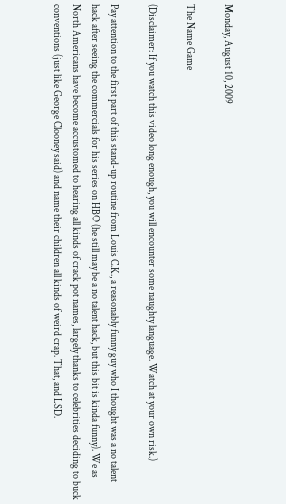Monday, August 10, 2009

The Name Game

(Disclaimer: If you watch this video long enough, you will encounter some naughty language. Watch at your own risk.)

Pay attention to the first part of this stand-up routine from Louis C.K., a reasonably funny guy who I thought was a no talent hack after seeing the commercials for his series on HBO (he still may be a no talent hack, but this bit is kinda funny). We as North Americans have become accustomed to hearing all kinds of crack pot names, largely thanks to celebrities deciding to buck conventions (just like George Clooney said) and name their children all kinds of weird crap. That, and LSD.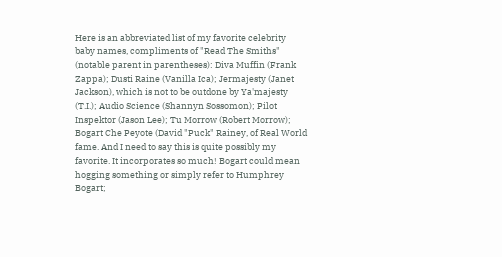Here is an abbreviated list of my favorite celebrity baby names, compliments of "Read The Smiths" (notable parent in parentheses): Diva Muffin (Frank Zappa); Dusti Raine (Vanilla Ica); Jermajesty (Janet Jackson), which is not to be outdone by Ya'majesty (T.I.); Audio Science (Shannyn Sossomon); Pilot Inspektor (Jason Lee); Tu Morrow (Robert Morrow); Bogart Che Peyote (David "Puck" Rainey, of Real World fame. And I need to say this is quite possibly my favorite. It incorporates so much! Bogart could mean hogging something or simply refer to Humphrey Bogart;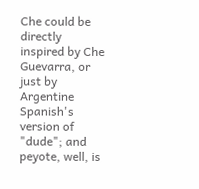Che could be directly inspired by Che Guevarra, or just by Argentine Spanish's version of "dude"; and peyote, well, is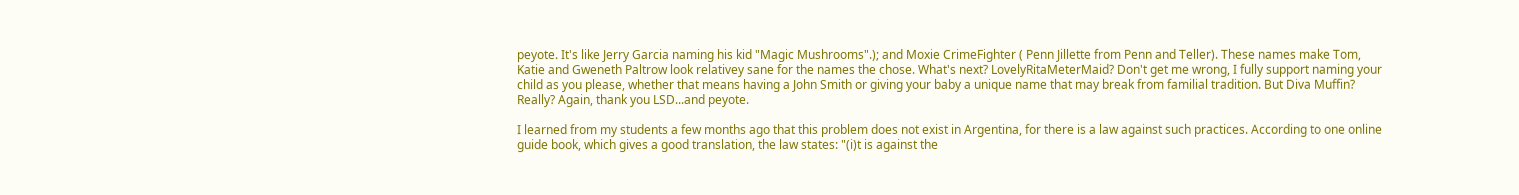peyote. It's like Jerry Garcia naming his kid "Magic Mushrooms".); and Moxie CrimeFighter ( Penn Jillette from Penn and Teller). These names make Tom, Katie and Gweneth Paltrow look relativey sane for the names the chose. What's next? LovelyRitaMeterMaid? Don't get me wrong, I fully support naming your child as you please, whether that means having a John Smith or giving your baby a unique name that may break from familial tradition. But Diva Muffin? Really? Again, thank you LSD...and peyote.

I learned from my students a few months ago that this problem does not exist in Argentina, for there is a law against such practices. According to one online guide book, which gives a good translation, the law states: "(i)t is against the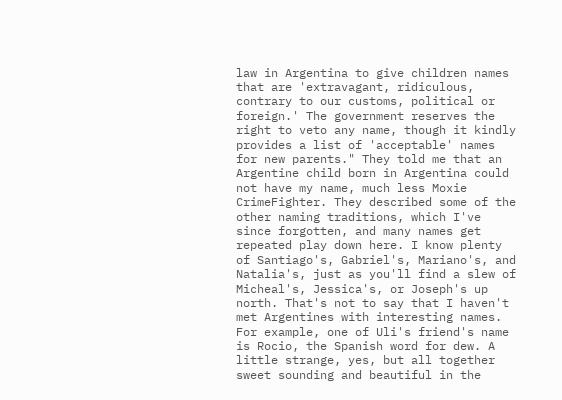law in Argentina to give children names that are 'extravagant, ridiculous, contrary to our customs, political or foreign.' The government reserves the right to veto any name, though it kindly provides a list of 'acceptable' names for new parents." They told me that an Argentine child born in Argentina could not have my name, much less Moxie CrimeFighter. They described some of the other naming traditions, which I've since forgotten, and many names get repeated play down here. I know plenty of Santiago's, Gabriel's, Mariano's, and Natalia's, just as you'll find a slew of Micheal's, Jessica's, or Joseph's up north. That's not to say that I haven't met Argentines with interesting names. For example, one of Uli's friend's name is Rocio, the Spanish word for dew. A little strange, yes, but all together sweet sounding and beautiful in the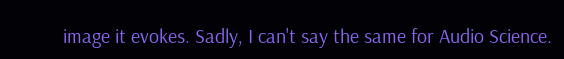image it evokes. Sadly, I can't say the same for Audio Science.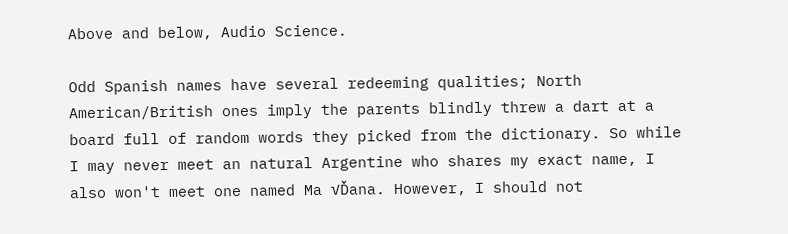Above and below, Audio Science.

Odd Spanish names have several redeeming qualities; North American/British ones imply the parents blindly threw a dart at a board full of random words they picked from the dictionary. So while I may never meet an natural Argentine who shares my exact name, I also won't meet one named Ma √Ďana. However, I should not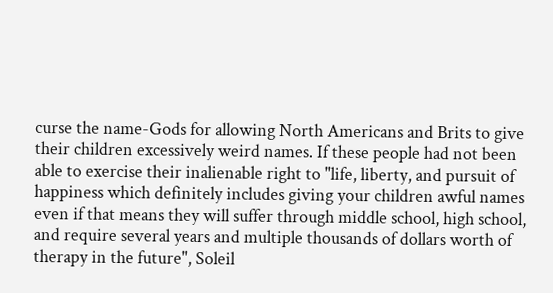curse the name-Gods for allowing North Americans and Brits to give their children excessively weird names. If these people had not been able to exercise their inalienable right to "life, liberty, and pursuit of happiness which definitely includes giving your children awful names even if that means they will suffer through middle school, high school, and require several years and multiple thousands of dollars worth of therapy in the future", Soleil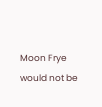Moon Frye would not be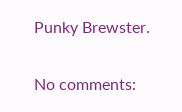Punky Brewster.

No comments: